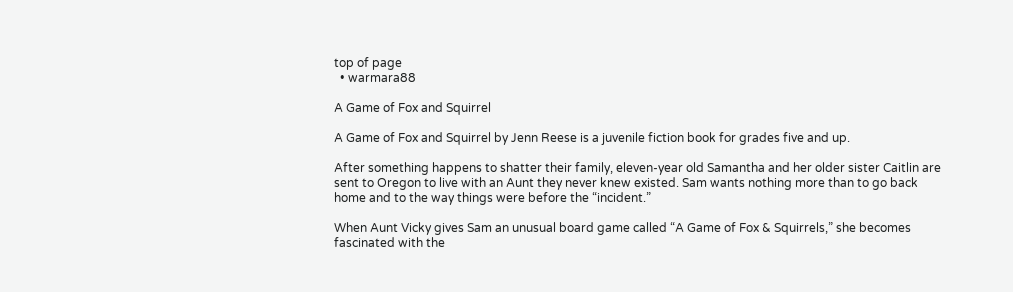top of page
  • warmara88

A Game of Fox and Squirrel

A Game of Fox and Squirrel by Jenn Reese is a juvenile fiction book for grades five and up.

After something happens to shatter their family, eleven-year old Samantha and her older sister Caitlin are sent to Oregon to live with an Aunt they never knew existed. Sam wants nothing more than to go back home and to the way things were before the “incident.”

When Aunt Vicky gives Sam an unusual board game called “A Game of Fox & Squirrels,” she becomes fascinated with the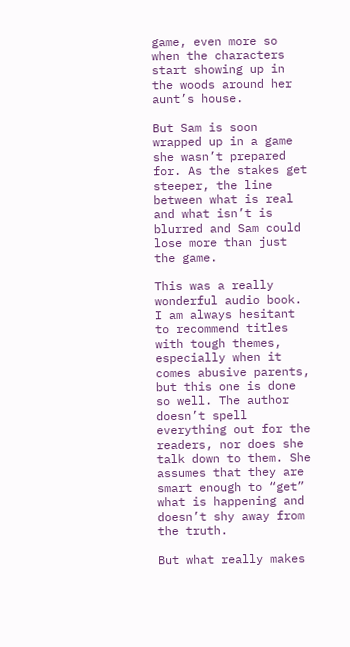game, even more so when the characters start showing up in the woods around her aunt’s house.

But Sam is soon wrapped up in a game she wasn’t prepared for. As the stakes get steeper, the line between what is real and what isn’t is blurred and Sam could lose more than just the game.

This was a really wonderful audio book. I am always hesitant to recommend titles with tough themes, especially when it comes abusive parents, but this one is done so well. The author doesn’t spell everything out for the readers, nor does she talk down to them. She assumes that they are smart enough to “get” what is happening and doesn’t shy away from the truth.

But what really makes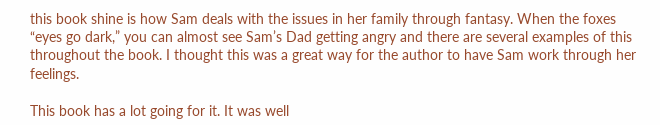this book shine is how Sam deals with the issues in her family through fantasy. When the foxes “eyes go dark,” you can almost see Sam’s Dad getting angry and there are several examples of this throughout the book. I thought this was a great way for the author to have Sam work through her feelings.

This book has a lot going for it. It was well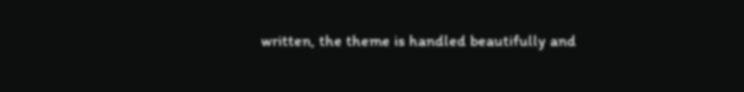written, the theme is handled beautifully and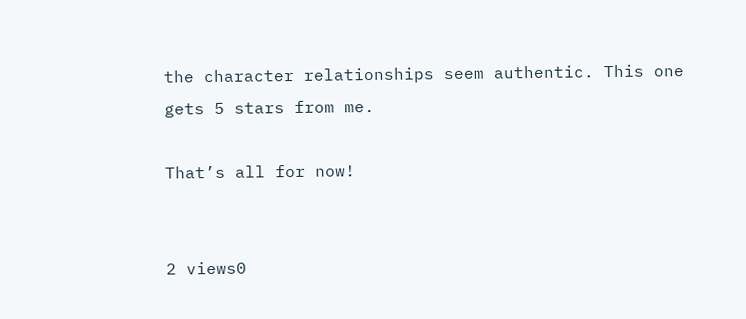the character relationships seem authentic. This one gets 5 stars from me.

That’s all for now!


2 views0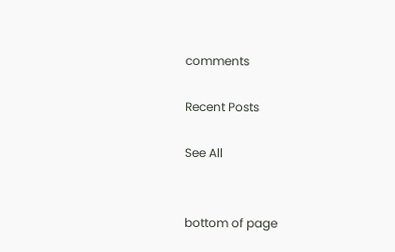comments

Recent Posts

See All


bottom of page